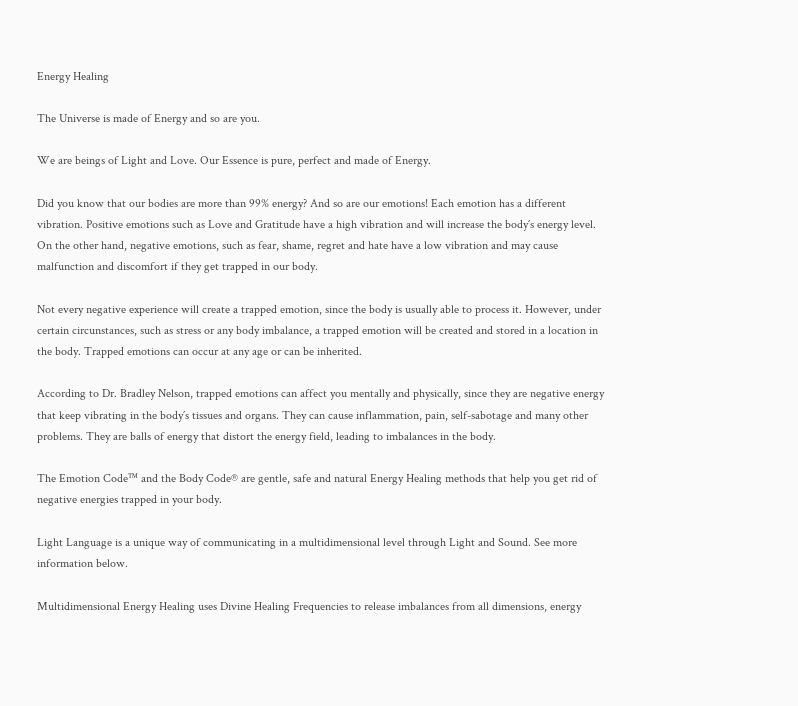Energy Healing

The Universe is made of Energy and so are you.

We are beings of Light and Love. Our Essence is pure, perfect and made of Energy.

Did you know that our bodies are more than 99% energy? And so are our emotions! Each emotion has a different vibration. Positive emotions such as Love and Gratitude have a high vibration and will increase the body´s energy level. On the other hand, negative emotions, such as fear, shame, regret and hate have a low vibration and may cause malfunction and discomfort if they get trapped in our body.

Not every negative experience will create a trapped emotion, since the body is usually able to process it. However, under certain circunstances, such as stress or any body imbalance, a trapped emotion will be created and stored in a location in the body. Trapped emotions can occur at any age or can be inherited.

According to Dr. Bradley Nelson, trapped emotions can affect you mentally and physically, since they are negative energy that keep vibrating in the body´s tissues and organs. They can cause inflammation, pain, self-sabotage and many other problems. They are balls of energy that distort the energy field, leading to imbalances in the body.

The Emotion Code™ and the Body Code® are gentle, safe and natural Energy Healing methods that help you get rid of negative energies trapped in your body.

Light Language is a unique way of communicating in a multidimensional level through Light and Sound. See more information below.

Multidimensional Energy Healing uses Divine Healing Frequencies to release imbalances from all dimensions, energy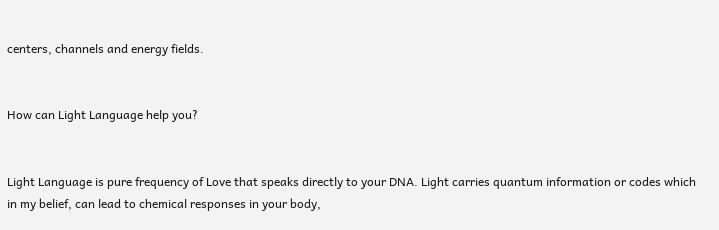centers, channels and energy fields.


How can Light Language help you?


Light Language is pure frequency of Love that speaks directly to your DNA. Light carries quantum information or codes which in my belief, can lead to chemical responses in your body,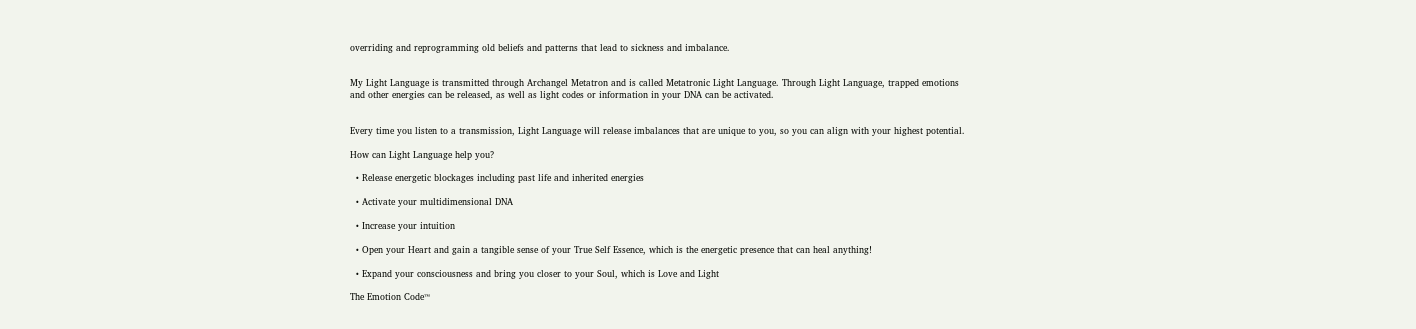overriding and reprogramming old beliefs and patterns that lead to sickness and imbalance.


My Light Language is transmitted through Archangel Metatron and is called Metatronic Light Language. Through Light Language, trapped emotions and other energies can be released, as well as light codes or information in your DNA can be activated.


Every time you listen to a transmission, Light Language will release imbalances that are unique to you, so you can align with your highest potential.

How can Light Language help you?

  • Release energetic blockages including past life and inherited energies

  • Activate your multidimensional DNA

  • Increase your intuition

  • Open your Heart and gain a tangible sense of your True Self Essence, which is the energetic presence that can heal anything!

  • Expand your consciousness and bring you closer to your Soul, which is Love and Light

The Emotion Code™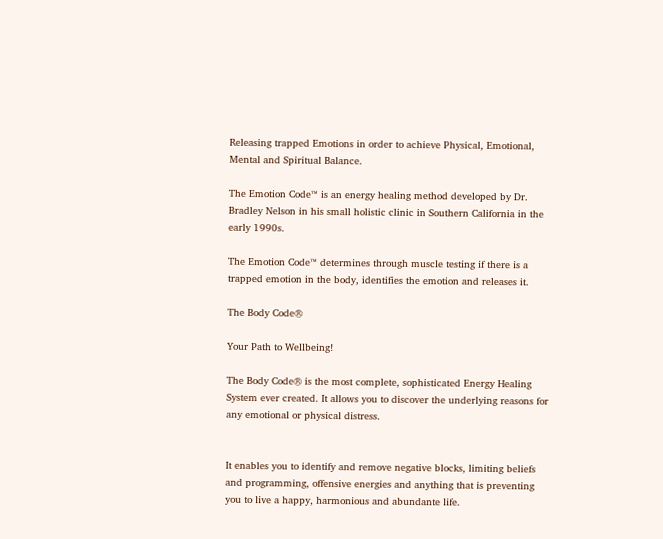Releasing trapped Emotions in order to achieve Physical, Emotional, Mental and Spiritual Balance.

The Emotion Code™ is an energy healing method developed by Dr. Bradley Nelson in his small holistic clinic in Southern California in the early 1990s.

The Emotion Code™ determines through muscle testing if there is a trapped emotion in the body, identifies the emotion and releases it.

The Body Code®

Your Path to Wellbeing!

The Body Code® is the most complete, sophisticated Energy Healing System ever created. It allows you to discover the underlying reasons for any emotional or physical distress.


It enables you to identify and remove negative blocks, limiting beliefs and programming, offensive energies and anything that is preventing you to live a happy, harmonious and abundante life.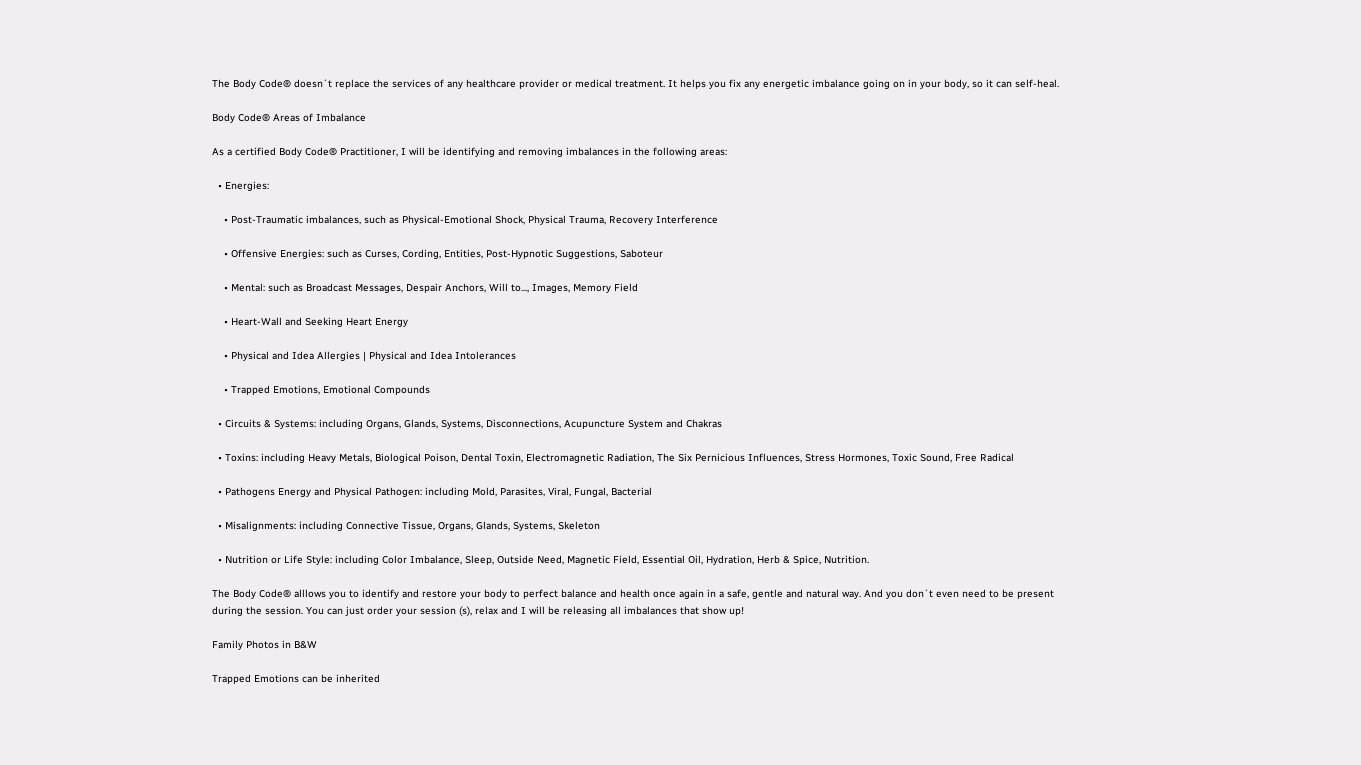The Body Code® doesn´t replace the services of any healthcare provider or medical treatment. It helps you fix any energetic imbalance going on in your body, so it can self-heal.

Body Code® Areas of Imbalance

As a certified Body Code® Practitioner, I will be identifying and removing imbalances in the following areas:

  • Energies:

    • Post-Traumatic imbalances, such as Physical-Emotional Shock, Physical Trauma, Recovery Interference

    • Offensive Energies: such as Curses, Cording, Entities, Post-Hypnotic Suggestions, Saboteur

    • Mental: such as Broadcast Messages, Despair Anchors, Will to..., Images, Memory Field

    • Heart-Wall and Seeking Heart Energy

    • Physical and Idea Allergies | Physical and Idea Intolerances

    • Trapped Emotions, Emotional Compounds

  • Circuits & Systems: including Organs, Glands, Systems, Disconnections, Acupuncture System and Chakras

  • Toxins: including Heavy Metals, Biological Poison, Dental Toxin, Electromagnetic Radiation, The Six Pernicious Influences, Stress Hormones, Toxic Sound, Free Radical

  • Pathogens Energy and Physical Pathogen: including Mold, Parasites, Viral, Fungal, Bacterial

  • Misalignments: including Connective Tissue, Organs, Glands, Systems, Skeleton

  • Nutrition or Life Style: including Color Imbalance, Sleep, Outside Need, Magnetic Field, Essential Oil, Hydration, Herb & Spice, Nutrition.

The Body Code® alllows you to identify and restore your body to perfect balance and health once again in a safe, gentle and natural way. And you don´t even need to be present during the session. You can just order your session (s), relax and I will be releasing all imbalances that show up!

Family Photos in B&W

Trapped Emotions can be inherited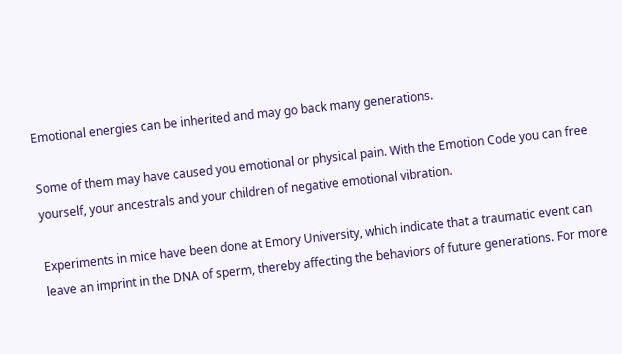Emotional energies can be inherited and may go back many generations.

Some of them may have caused you emotional or physical pain. With the Emotion Code you can free yourself, your ancestrals and your children of negative emotional vibration.

Experiments in mice have been done at Emory University, which indicate that a traumatic event can leave an imprint in the DNA of sperm, thereby affecting the behaviors of future generations. For more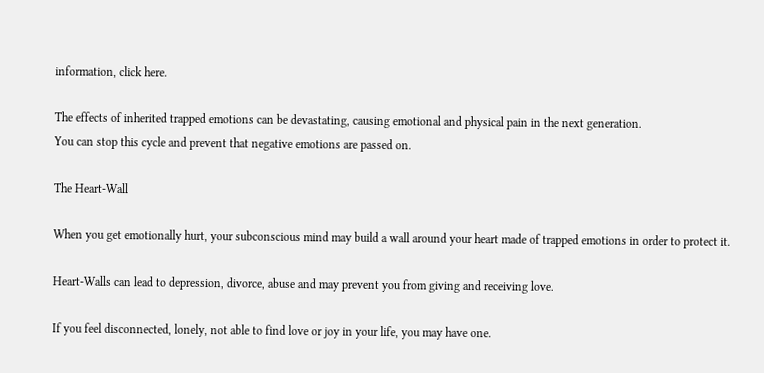information, click here.

The effects of inherited trapped emotions can be devastating, causing emotional and physical pain in the next generation.
You can stop this cycle and prevent that negative emotions are passed on.

The Heart-Wall

When you get emotionally hurt, your subconscious mind may build a wall around your heart made of trapped emotions in order to protect it.

Heart-Walls can lead to depression, divorce, abuse and may prevent you from giving and receiving love.

If you feel disconnected, lonely, not able to find love or joy in your life, you may have one.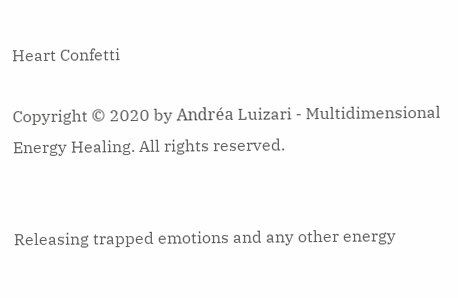Heart Confetti

Copyright © 2020 by Andréa Luizari - Multidimensional Energy Healing. All rights reserved.


Releasing trapped emotions and any other energy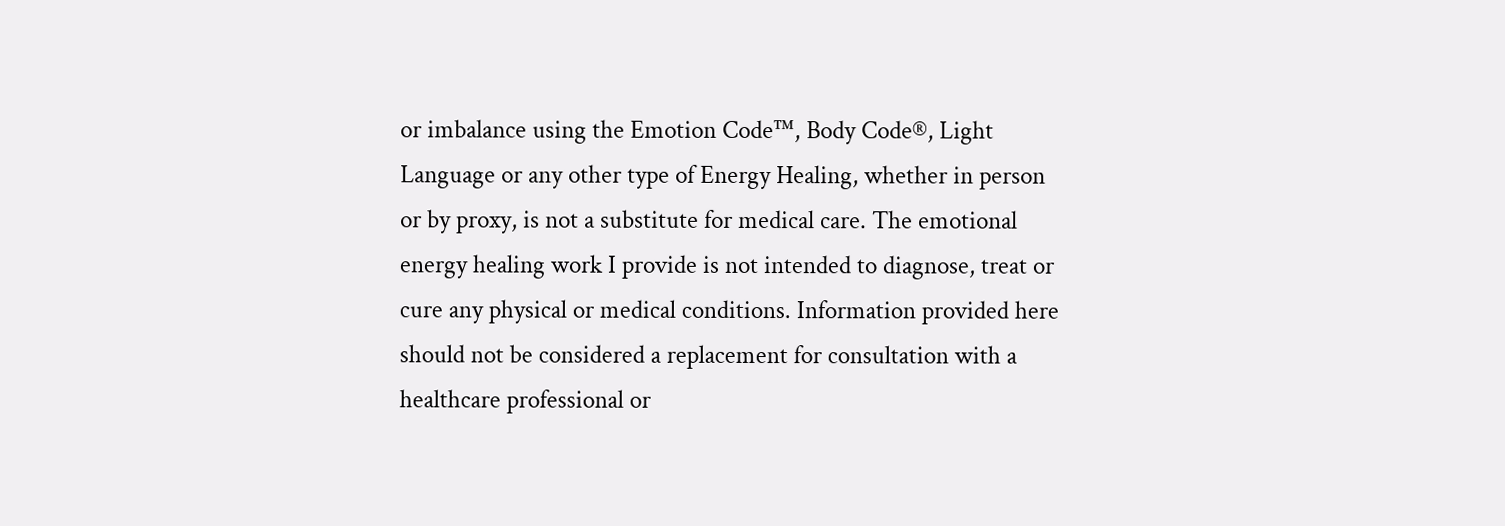or imbalance using the Emotion Code™, Body Code®, Light Language or any other type of Energy Healing, whether in person or by proxy, is not a substitute for medical care. The emotional energy healing work I provide is not intended to diagnose, treat or cure any physical or medical conditions. Information provided here should not be considered a replacement for consultation with a healthcare professional or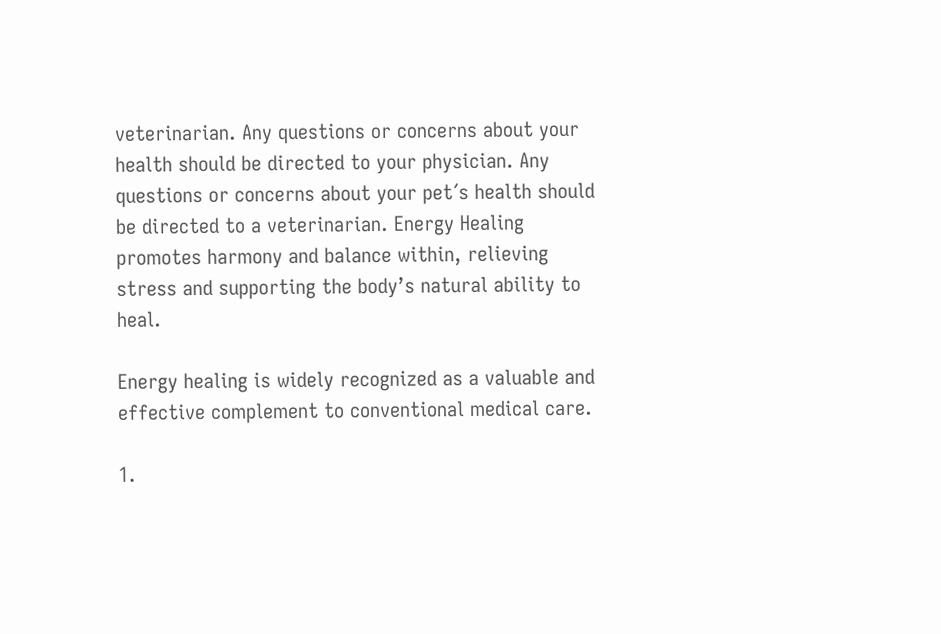veterinarian. Any questions or concerns about your health should be directed to your physician. Any questions or concerns about your pet´s health should be directed to a veterinarian. Energy Healing promotes harmony and balance within, relieving stress and supporting the body’s natural ability to heal.

Energy healing is widely recognized as a valuable and effective complement to conventional medical care.

1.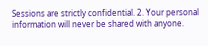Sessions are strictly confidential. 2. Your personal information will never be shared with anyone.